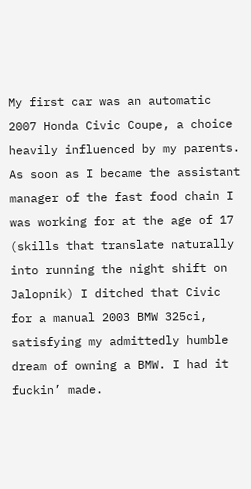My first car was an automatic 2007 Honda Civic Coupe, a choice heavily influenced by my parents. As soon as I became the assistant manager of the fast food chain I was working for at the age of 17 (skills that translate naturally into running the night shift on Jalopnik) I ditched that Civic for a manual 2003 BMW 325ci, satisfying my admittedly humble dream of owning a BMW. I had it fuckin’ made.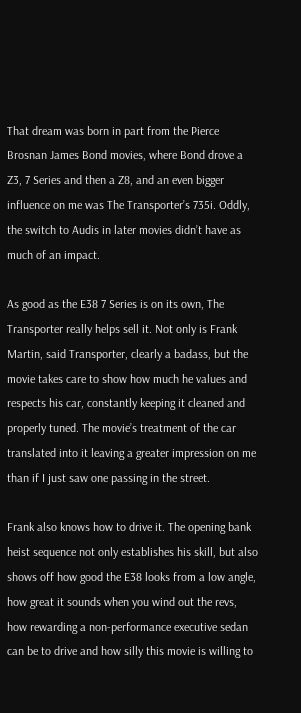That dream was born in part from the Pierce Brosnan James Bond movies, where Bond drove a Z3, 7 Series and then a Z8, and an even bigger influence on me was The Transporter’s 735i. Oddly, the switch to Audis in later movies didn’t have as much of an impact.

As good as the E38 7 Series is on its own, The Transporter really helps sell it. Not only is Frank Martin, said Transporter, clearly a badass, but the movie takes care to show how much he values and respects his car, constantly keeping it cleaned and properly tuned. The movie’s treatment of the car translated into it leaving a greater impression on me than if I just saw one passing in the street.

Frank also knows how to drive it. The opening bank heist sequence not only establishes his skill, but also shows off how good the E38 looks from a low angle, how great it sounds when you wind out the revs, how rewarding a non-performance executive sedan can be to drive and how silly this movie is willing to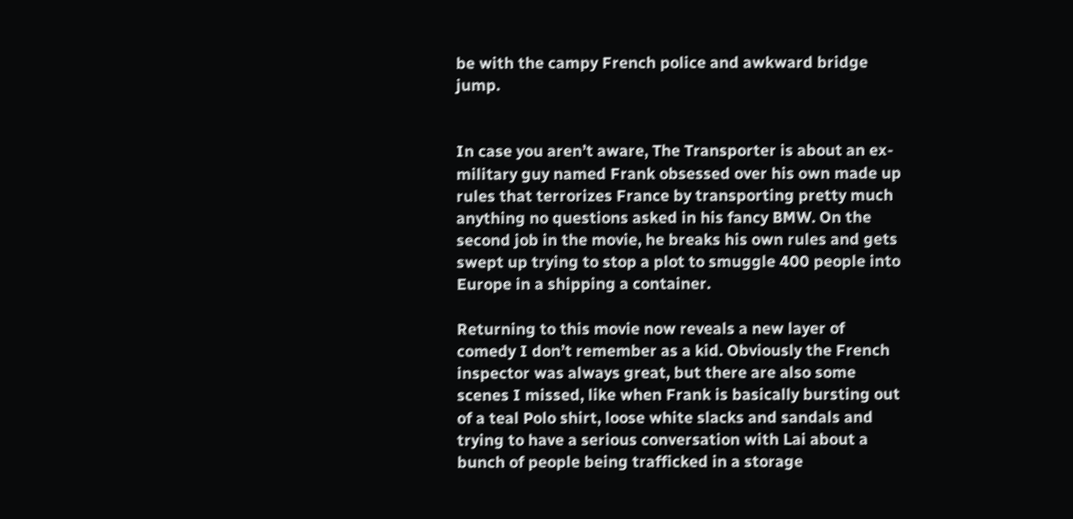be with the campy French police and awkward bridge jump.


In case you aren’t aware, The Transporter is about an ex-military guy named Frank obsessed over his own made up rules that terrorizes France by transporting pretty much anything no questions asked in his fancy BMW. On the second job in the movie, he breaks his own rules and gets swept up trying to stop a plot to smuggle 400 people into Europe in a shipping a container.

Returning to this movie now reveals a new layer of comedy I don’t remember as a kid. Obviously the French inspector was always great, but there are also some scenes I missed, like when Frank is basically bursting out of a teal Polo shirt, loose white slacks and sandals and trying to have a serious conversation with Lai about a bunch of people being trafficked in a storage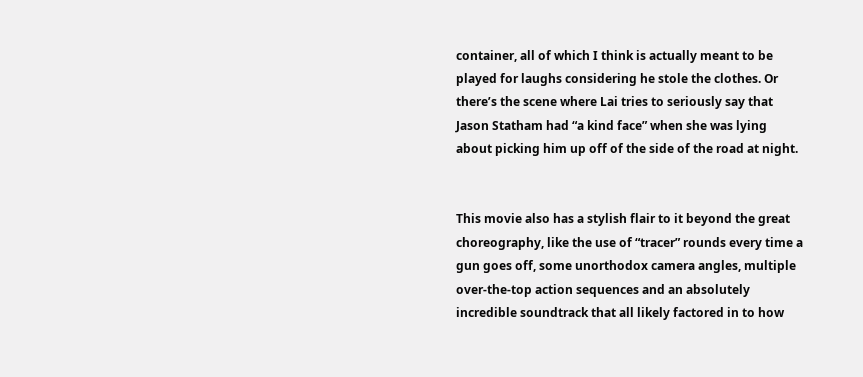container, all of which I think is actually meant to be played for laughs considering he stole the clothes. Or there’s the scene where Lai tries to seriously say that Jason Statham had “a kind face” when she was lying about picking him up off of the side of the road at night.


This movie also has a stylish flair to it beyond the great choreography, like the use of “tracer” rounds every time a gun goes off, some unorthodox camera angles, multiple over-the-top action sequences and an absolutely incredible soundtrack that all likely factored in to how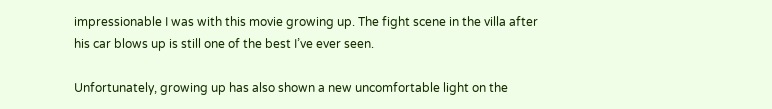impressionable I was with this movie growing up. The fight scene in the villa after his car blows up is still one of the best I’ve ever seen.

Unfortunately, growing up has also shown a new uncomfortable light on the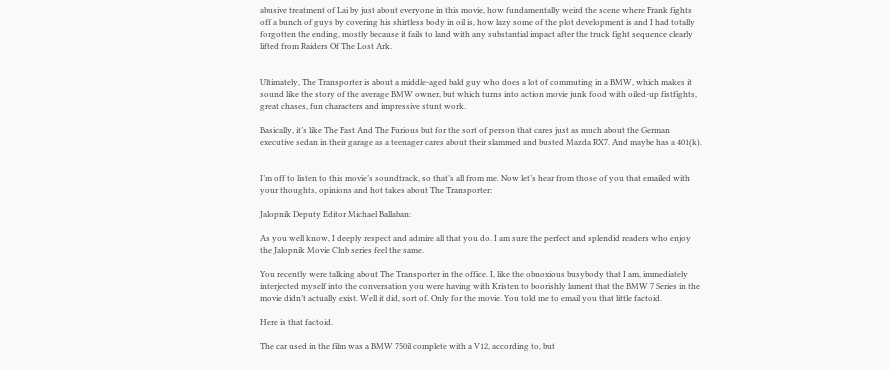abusive treatment of Lai by just about everyone in this movie, how fundamentally weird the scene where Frank fights off a bunch of guys by covering his shirtless body in oil is, how lazy some of the plot development is and I had totally forgotten the ending, mostly because it fails to land with any substantial impact after the truck fight sequence clearly lifted from Raiders Of The Lost Ark.


Ultimately, The Transporter is about a middle-aged bald guy who does a lot of commuting in a BMW, which makes it sound like the story of the average BMW owner, but which turns into action movie junk food with oiled-up fistfights, great chases, fun characters and impressive stunt work.

Basically, it’s like The Fast And The Furious but for the sort of person that cares just as much about the German executive sedan in their garage as a teenager cares about their slammed and busted Mazda RX7. And maybe has a 401(k).


I’m off to listen to this movie’s soundtrack, so that’s all from me. Now let’s hear from those of you that emailed with your thoughts, opinions and hot takes about The Transporter:

Jalopnik Deputy Editor Michael Ballaban:

As you well know, I deeply respect and admire all that you do. I am sure the perfect and splendid readers who enjoy the Jalopnik Movie Club series feel the same.

You recently were talking about The Transporter in the office. I, like the obnoxious busybody that I am, immediately interjected myself into the conversation you were having with Kristen to boorishly lament that the BMW 7 Series in the movie didn’t actually exist. Well it did, sort of. Only for the movie. You told me to email you that little factoid.

Here is that factoid.

The car used in the film was a BMW 750il complete with a V12, according to, but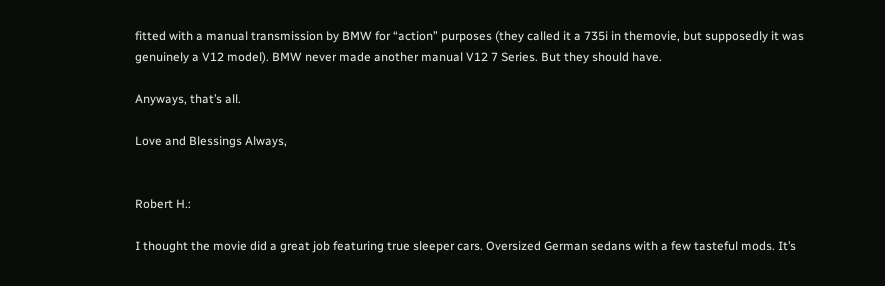fitted with a manual transmission by BMW for “action” purposes (they called it a 735i in themovie, but supposedly it was genuinely a V12 model). BMW never made another manual V12 7 Series. But they should have.

Anyways, that’s all.

Love and Blessings Always,


Robert H.:

I thought the movie did a great job featuring true sleeper cars. Oversized German sedans with a few tasteful mods. It’s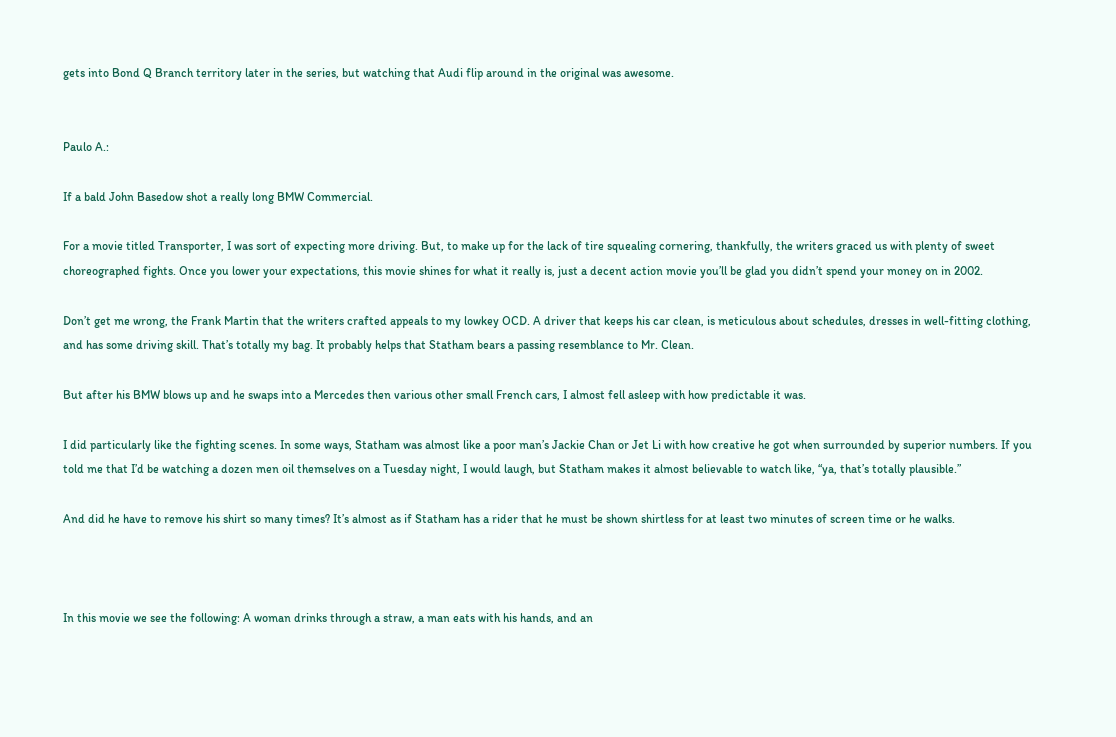gets into Bond Q Branch territory later in the series, but watching that Audi flip around in the original was awesome.


Paulo A.:

If a bald John Basedow shot a really long BMW Commercial.

For a movie titled Transporter, I was sort of expecting more driving. But, to make up for the lack of tire squealing cornering, thankfully, the writers graced us with plenty of sweet choreographed fights. Once you lower your expectations, this movie shines for what it really is, just a decent action movie you’ll be glad you didn’t spend your money on in 2002.

Don’t get me wrong, the Frank Martin that the writers crafted appeals to my lowkey OCD. A driver that keeps his car clean, is meticulous about schedules, dresses in well-fitting clothing, and has some driving skill. That’s totally my bag. It probably helps that Statham bears a passing resemblance to Mr. Clean.

But after his BMW blows up and he swaps into a Mercedes then various other small French cars, I almost fell asleep with how predictable it was.

I did particularly like the fighting scenes. In some ways, Statham was almost like a poor man’s Jackie Chan or Jet Li with how creative he got when surrounded by superior numbers. If you told me that I’d be watching a dozen men oil themselves on a Tuesday night, I would laugh, but Statham makes it almost believable to watch like, “ya, that’s totally plausible.”

And did he have to remove his shirt so many times? It’s almost as if Statham has a rider that he must be shown shirtless for at least two minutes of screen time or he walks.



In this movie we see the following: A woman drinks through a straw, a man eats with his hands, and an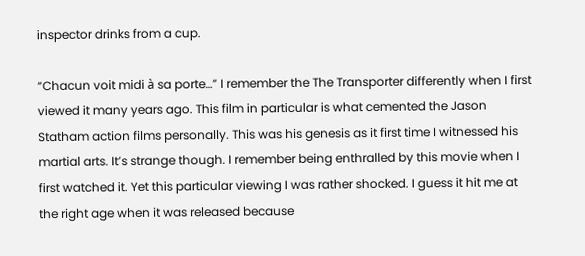inspector drinks from a cup.

“Chacun voit midi à sa porte…” I remember the The Transporter differently when I first viewed it many years ago. This film in particular is what cemented the Jason Statham action films personally. This was his genesis as it first time I witnessed his martial arts. It’s strange though. I remember being enthralled by this movie when I first watched it. Yet this particular viewing I was rather shocked. I guess it hit me at the right age when it was released because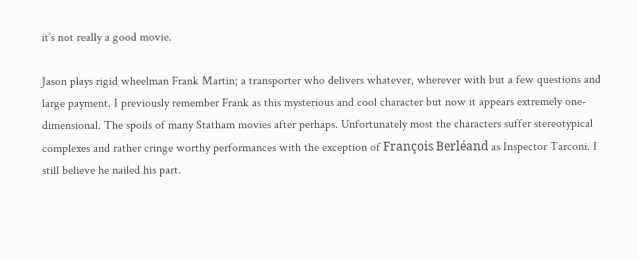it’s not really a good movie.

Jason plays rigid wheelman Frank Martin; a transporter who delivers whatever, wherever with but a few questions and large payment. I previously remember Frank as this mysterious and cool character but now it appears extremely one-dimensional. The spoils of many Statham movies after perhaps. Unfortunately most the characters suffer stereotypical complexes and rather cringe worthy performances with the exception of François Berléand as Inspector Tarconi. I still believe he nailed his part.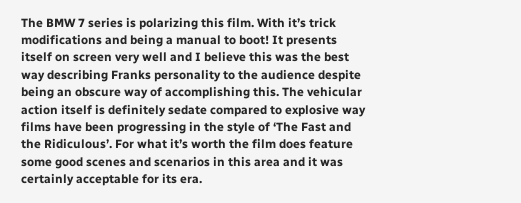The BMW 7 series is polarizing this film. With it’s trick modifications and being a manual to boot! It presents itself on screen very well and I believe this was the best way describing Franks personality to the audience despite being an obscure way of accomplishing this. The vehicular action itself is definitely sedate compared to explosive way films have been progressing in the style of ‘The Fast and the Ridiculous’. For what it’s worth the film does feature some good scenes and scenarios in this area and it was certainly acceptable for its era.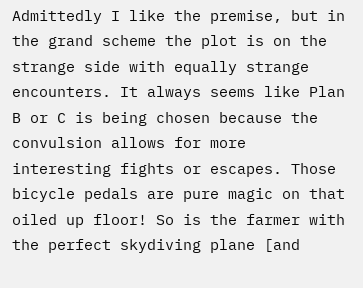Admittedly I like the premise, but in the grand scheme the plot is on the strange side with equally strange encounters. It always seems like Plan B or C is being chosen because the convulsion allows for more interesting fights or escapes. Those bicycle pedals are pure magic on that oiled up floor! So is the farmer with the perfect skydiving plane [and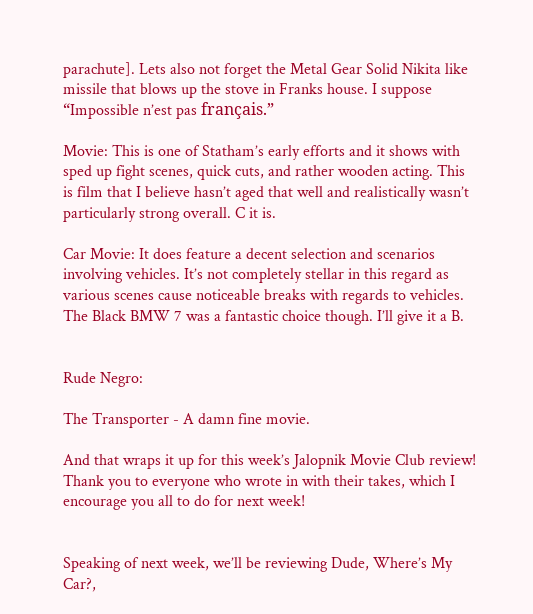parachute]. Lets also not forget the Metal Gear Solid Nikita like missile that blows up the stove in Franks house. I suppose “Impossible n’est pas français.”

Movie: This is one of Statham’s early efforts and it shows with sped up fight scenes, quick cuts, and rather wooden acting. This is film that I believe hasn’t aged that well and realistically wasn’t particularly strong overall. C it is.

Car Movie: It does feature a decent selection and scenarios involving vehicles. It’s not completely stellar in this regard as various scenes cause noticeable breaks with regards to vehicles. The Black BMW 7 was a fantastic choice though. I’ll give it a B.


Rude Negro:

The Transporter - A damn fine movie.

And that wraps it up for this week’s Jalopnik Movie Club review! Thank you to everyone who wrote in with their takes, which I encourage you all to do for next week!


Speaking of next week, we’ll be reviewing Dude, Where’s My Car?,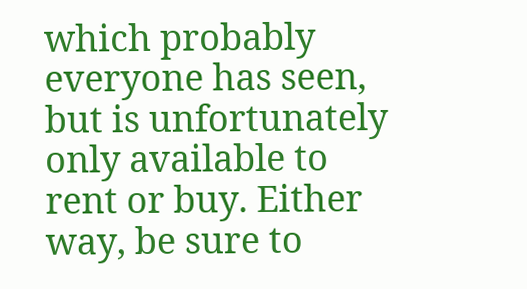which probably everyone has seen, but is unfortunately only available to rent or buy. Either way, be sure to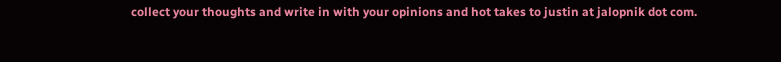collect your thoughts and write in with your opinions and hot takes to justin at jalopnik dot com.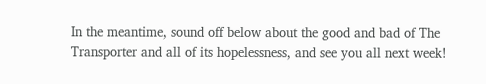In the meantime, sound off below about the good and bad of The Transporter and all of its hopelessness, and see you all next week!